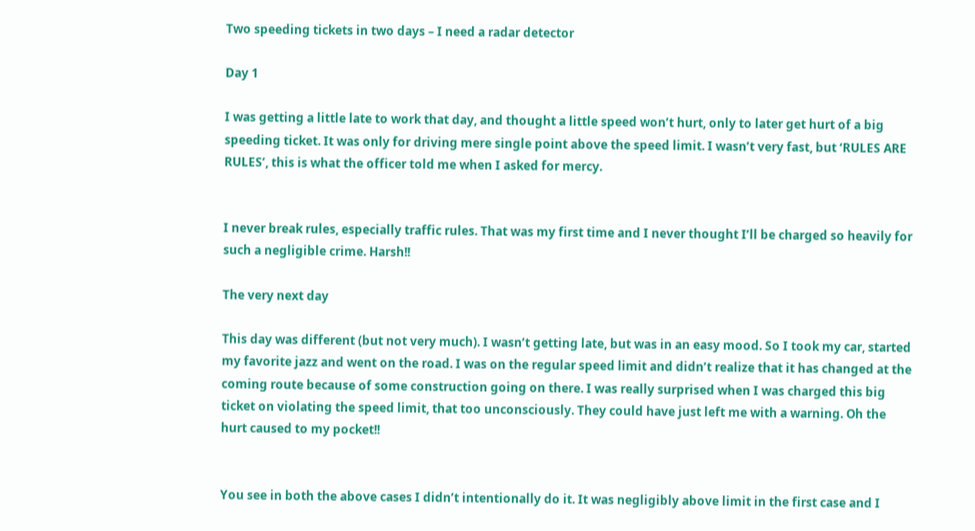Two speeding tickets in two days – I need a radar detector

Day 1

I was getting a little late to work that day, and thought a little speed won’t hurt, only to later get hurt of a big speeding ticket. It was only for driving mere single point above the speed limit. I wasn’t very fast, but ‘RULES ARE RULES’, this is what the officer told me when I asked for mercy.


I never break rules, especially traffic rules. That was my first time and I never thought I’ll be charged so heavily for such a negligible crime. Harsh!!

The very next day

This day was different (but not very much). I wasn’t getting late, but was in an easy mood. So I took my car, started my favorite jazz and went on the road. I was on the regular speed limit and didn’t realize that it has changed at the coming route because of some construction going on there. I was really surprised when I was charged this big ticket on violating the speed limit, that too unconsciously. They could have just left me with a warning. Oh the hurt caused to my pocket!!


You see in both the above cases I didn’t intentionally do it. It was negligibly above limit in the first case and I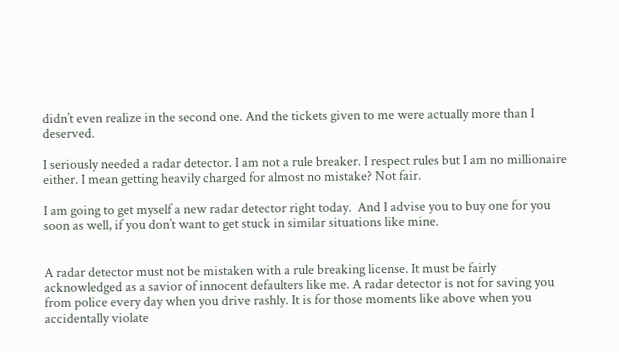didn’t even realize in the second one. And the tickets given to me were actually more than I deserved.

I seriously needed a radar detector. I am not a rule breaker. I respect rules but I am no millionaire either. I mean getting heavily charged for almost no mistake? Not fair.

I am going to get myself a new radar detector right today.  And I advise you to buy one for you soon as well, if you don’t want to get stuck in similar situations like mine.


A radar detector must not be mistaken with a rule breaking license. It must be fairly acknowledged as a savior of innocent defaulters like me. A radar detector is not for saving you from police every day when you drive rashly. It is for those moments like above when you accidentally violate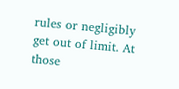rules or negligibly get out of limit. At those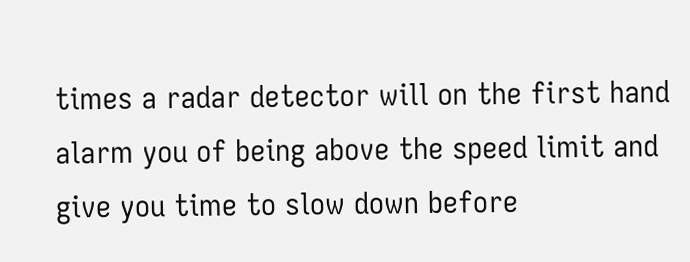times a radar detector will on the first hand alarm you of being above the speed limit and give you time to slow down before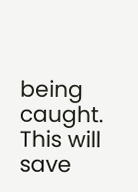being caught. This will save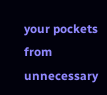your pockets from unnecessary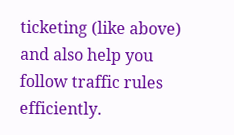ticketing (like above) and also help you follow traffic rules efficiently.